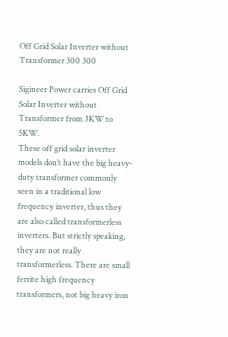Off Grid Solar Inverter without Transformer 300 300

Sigineer Power carries Off Grid Solar Inverter without Transformer from 3KW to 5KW.
These off grid solar inverter models don’t have the big heavy-duty transformer commonly seen in a traditional low frequency inverter, thus they are also called transformerless inverters. But strictly speaking, they are not really transformerless. There are small ferrite high frequency transformers, not big heavy iron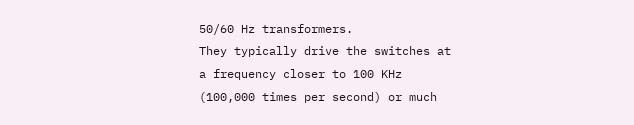50/60 Hz transformers.
They typically drive the switches at a frequency closer to 100 KHz (100,000 times per second) or much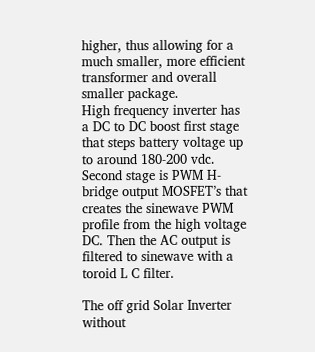higher, thus allowing for a much smaller, more efficient transformer and overall smaller package.
High frequency inverter has a DC to DC boost first stage that steps battery voltage up to around 180-200 vdc. Second stage is PWM H-bridge output MOSFET’s that creates the sinewave PWM profile from the high voltage DC. Then the AC output is filtered to sinewave with a toroid L C filter.

The off grid Solar Inverter without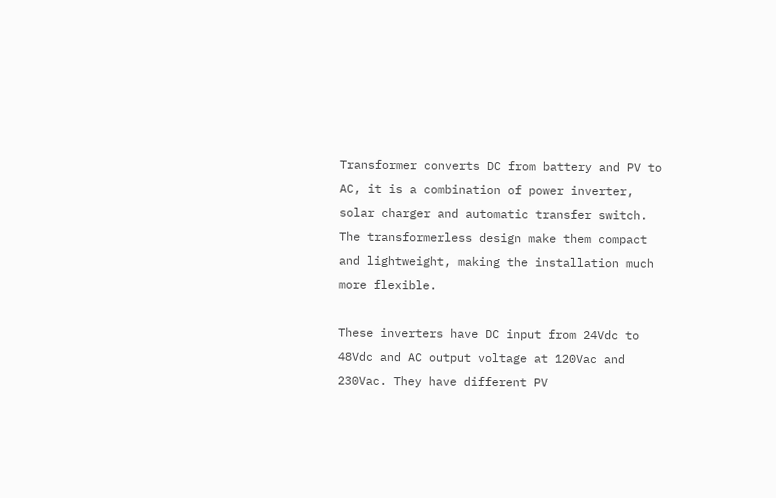Transformer converts DC from battery and PV to AC, it is a combination of power inverter, solar charger and automatic transfer switch. The transformerless design make them compact and lightweight, making the installation much more flexible.

These inverters have DC input from 24Vdc to 48Vdc and AC output voltage at 120Vac and 230Vac. They have different PV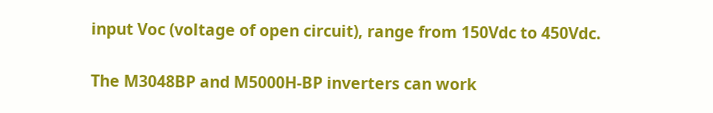input Voc (voltage of open circuit), range from 150Vdc to 450Vdc.

The M3048BP and M5000H-BP inverters can work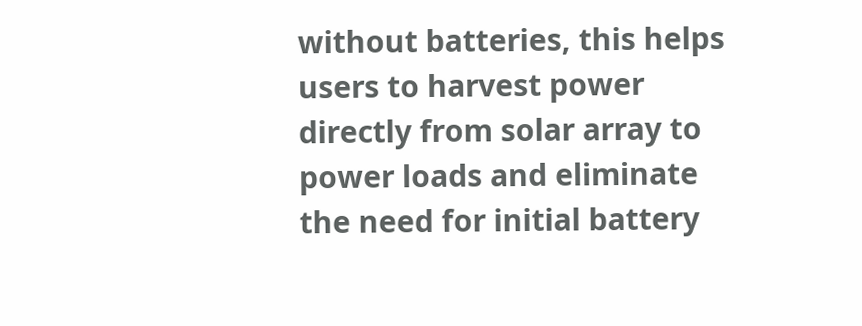without batteries, this helps users to harvest power directly from solar array to power loads and eliminate the need for initial battery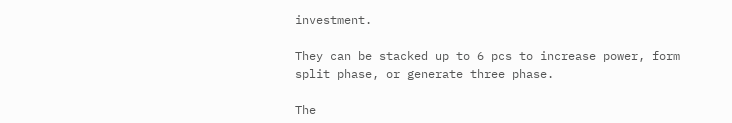investment.

They can be stacked up to 6 pcs to increase power, form split phase, or generate three phase.

The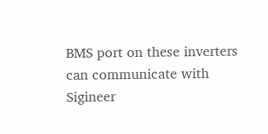BMS port on these inverters can communicate with Sigineer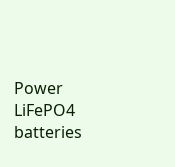Power LiFePO4 batteries